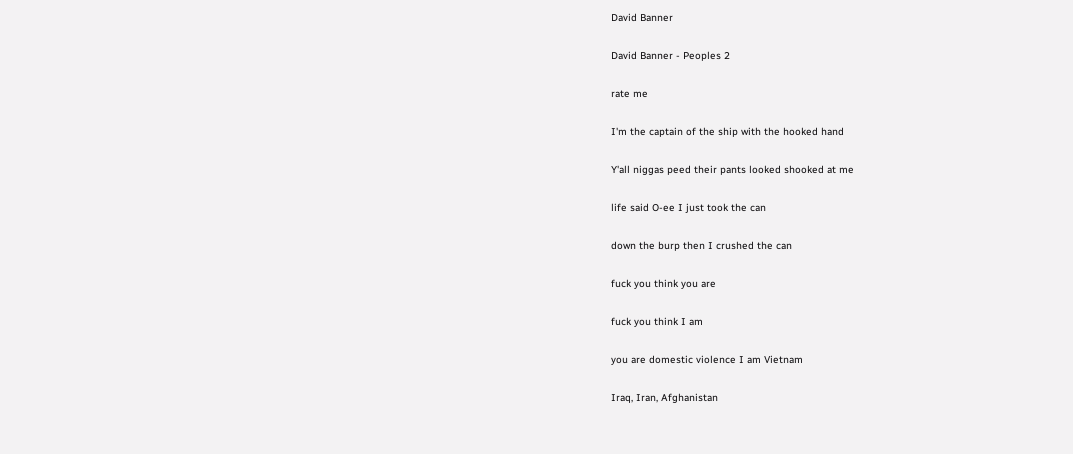David Banner

David Banner - Peoples 2

rate me

I'm the captain of the ship with the hooked hand

Y'all niggas peed their pants looked shooked at me

life said O-ee I just took the can

down the burp then I crushed the can

fuck you think you are

fuck you think I am

you are domestic violence I am Vietnam

Iraq, Iran, Afghanistan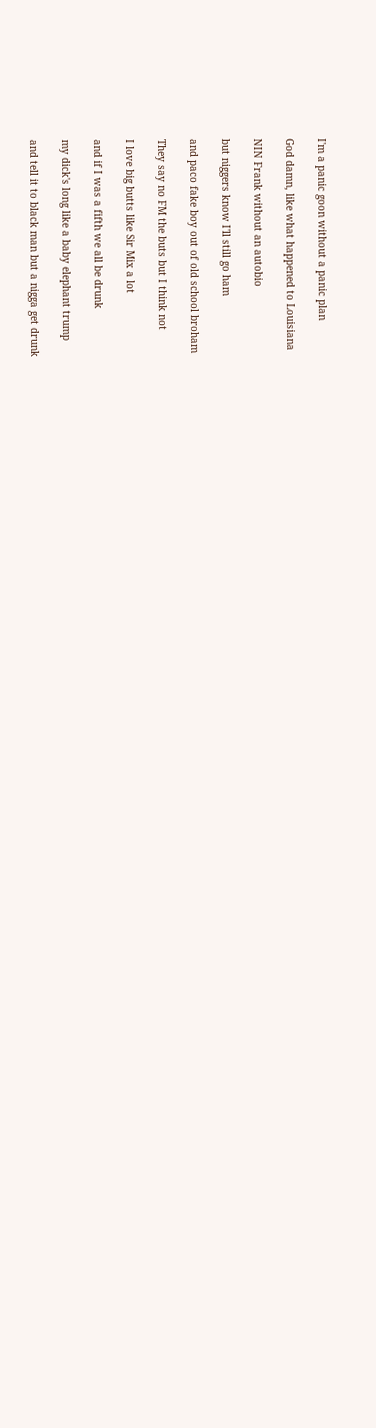I'm a panic goon without a panic plan

God damn, like what happened to Louisiana

NIN Frank without an autobio

but niggers know I'll still go ham

and paco fake boy out of old school broham

They say no FM the buts but I think not

I love big butts like Sir Mix a lot

and if I was a fifth we all be drunk

my dick's long like a baby elephant trump

and tell it to black man but a nigga get drunk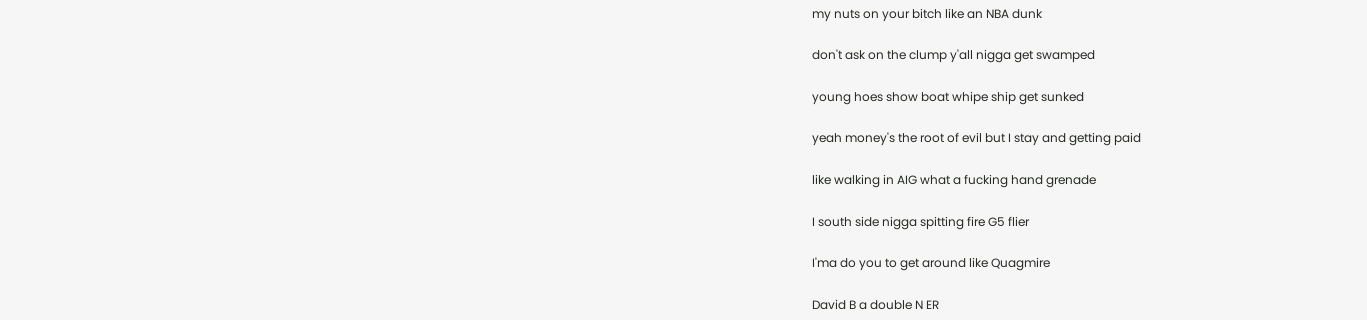my nuts on your bitch like an NBA dunk

don't ask on the clump y'all nigga get swamped

young hoes show boat whipe ship get sunked

yeah money's the root of evil but I stay and getting paid

like walking in AIG what a fucking hand grenade

I south side nigga spitting fire G5 flier

I'ma do you to get around like Quagmire

David B a double N ER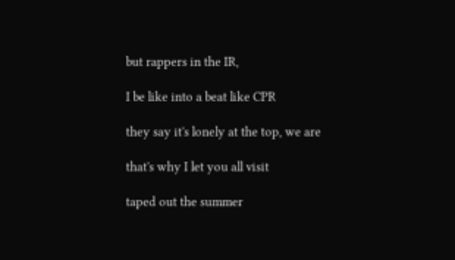but rappers in the IR,

I be like into a beat like CPR

they say it's lonely at the top, we are

that's why I let you all visit

taped out the summer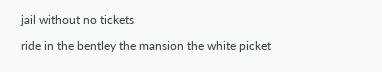jail without no tickets

ride in the bentley the mansion the white picket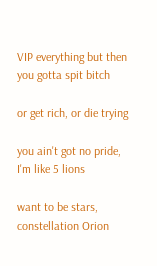VIP everything but then you gotta spit bitch

or get rich, or die trying

you ain't got no pride, I'm like 5 lions

want to be stars, constellation Orion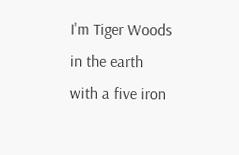I'm Tiger Woods in the earth with a five iron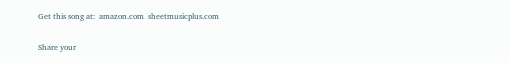Get this song at:  amazon.com  sheetmusicplus.com

Share your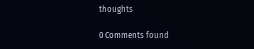thoughts

0 Comments found